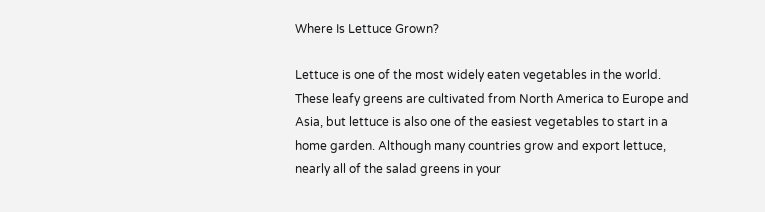Where Is Lettuce Grown?

Lettuce is one of the most widely eaten vegetables in the world. These leafy greens are cultivated from North America to Europe and Asia, but lettuce is also one of the easiest vegetables to start in a home garden. Although many countries grow and export lettuce, nearly all of the salad greens in your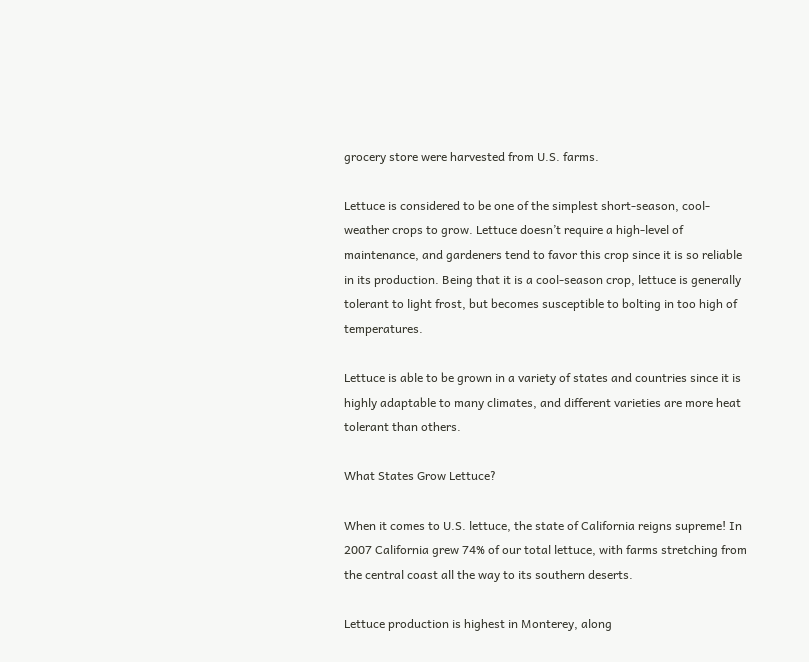grocery store were harvested from U.S. farms.

Lettuce is considered to be one of the simplest short-season, cool-weather crops to grow. Lettuce doesn’t require a high-level of maintenance, and gardeners tend to favor this crop since it is so reliable in its production. Being that it is a cool-season crop, lettuce is generally tolerant to light frost, but becomes susceptible to bolting in too high of temperatures.

Lettuce is able to be grown in a variety of states and countries since it is highly adaptable to many climates, and different varieties are more heat tolerant than others.

What States Grow Lettuce?

When it comes to U.S. lettuce, the state of California reigns supreme! In 2007 California grew 74% of our total lettuce, with farms stretching from the central coast all the way to its southern deserts.

Lettuce production is highest in Monterey, along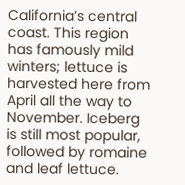California’s central coast. This region has famously mild winters; lettuce is harvested here from April all the way to November. Iceberg is still most popular, followed by romaine and leaf lettuce.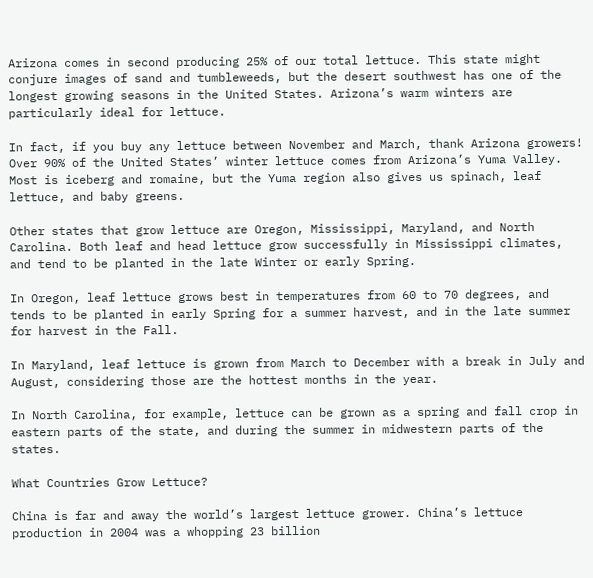Arizona comes in second producing 25% of our total lettuce. This state might conjure images of sand and tumbleweeds, but the desert southwest has one of the longest growing seasons in the United States. Arizona’s warm winters are particularly ideal for lettuce.

In fact, if you buy any lettuce between November and March, thank Arizona growers! Over 90% of the United States’ winter lettuce comes from Arizona’s Yuma Valley. Most is iceberg and romaine, but the Yuma region also gives us spinach, leaf lettuce, and baby greens.

Other states that grow lettuce are Oregon, Mississippi, Maryland, and North Carolina. Both leaf and head lettuce grow successfully in Mississippi climates, and tend to be planted in the late Winter or early Spring.

In Oregon, leaf lettuce grows best in temperatures from 60 to 70 degrees, and tends to be planted in early Spring for a summer harvest, and in the late summer for harvest in the Fall.

In Maryland, leaf lettuce is grown from March to December with a break in July and August, considering those are the hottest months in the year.

In North Carolina, for example, lettuce can be grown as a spring and fall crop in eastern parts of the state, and during the summer in midwestern parts of the states.

What Countries Grow Lettuce?

China is far and away the world’s largest lettuce grower. China’s lettuce production in 2004 was a whopping 23 billion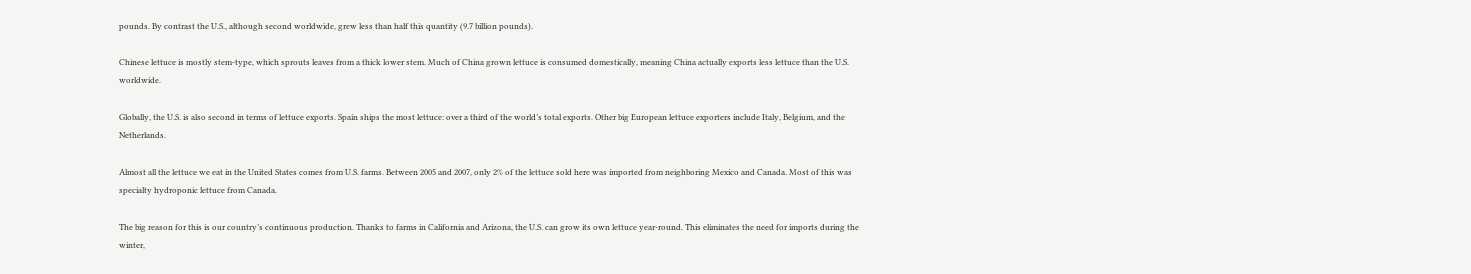pounds. By contrast the U.S., although second worldwide, grew less than half this quantity (9.7 billion pounds).

Chinese lettuce is mostly stem-type, which sprouts leaves from a thick lower stem. Much of China grown lettuce is consumed domestically, meaning China actually exports less lettuce than the U.S. worldwide.

Globally, the U.S. is also second in terms of lettuce exports. Spain ships the most lettuce: over a third of the world’s total exports. Other big European lettuce exporters include Italy, Belgium, and the Netherlands.

Almost all the lettuce we eat in the United States comes from U.S. farms. Between 2005 and 2007, only 2% of the lettuce sold here was imported from neighboring Mexico and Canada. Most of this was specialty hydroponic lettuce from Canada.

The big reason for this is our country’s continuous production. Thanks to farms in California and Arizona, the U.S. can grow its own lettuce year-round. This eliminates the need for imports during the winter,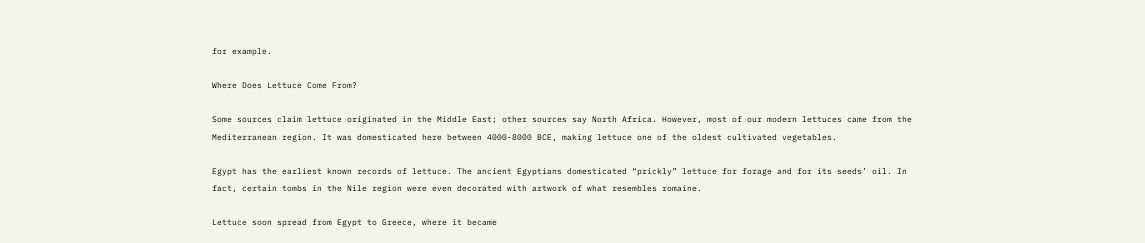for example.

Where Does Lettuce Come From?

Some sources claim lettuce originated in the Middle East; other sources say North Africa. However, most of our modern lettuces came from the Mediterranean region. It was domesticated here between 4000-8000 BCE, making lettuce one of the oldest cultivated vegetables.

Egypt has the earliest known records of lettuce. The ancient Egyptians domesticated “prickly” lettuce for forage and for its seeds’ oil. In fact, certain tombs in the Nile region were even decorated with artwork of what resembles romaine.

Lettuce soon spread from Egypt to Greece, where it became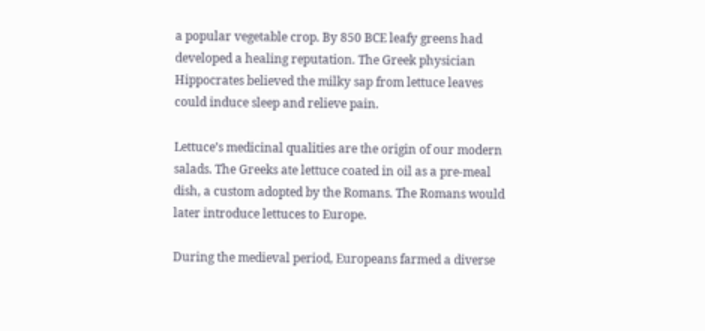a popular vegetable crop. By 850 BCE leafy greens had developed a healing reputation. The Greek physician Hippocrates believed the milky sap from lettuce leaves could induce sleep and relieve pain.

Lettuce’s medicinal qualities are the origin of our modern salads. The Greeks ate lettuce coated in oil as a pre-meal dish, a custom adopted by the Romans. The Romans would later introduce lettuces to Europe.

During the medieval period, Europeans farmed a diverse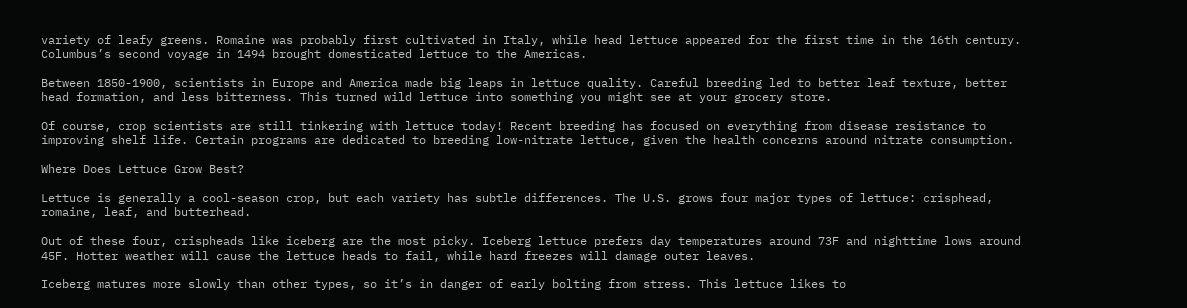variety of leafy greens. Romaine was probably first cultivated in Italy, while head lettuce appeared for the first time in the 16th century. Columbus’s second voyage in 1494 brought domesticated lettuce to the Americas.

Between 1850-1900, scientists in Europe and America made big leaps in lettuce quality. Careful breeding led to better leaf texture, better head formation, and less bitterness. This turned wild lettuce into something you might see at your grocery store.

Of course, crop scientists are still tinkering with lettuce today! Recent breeding has focused on everything from disease resistance to improving shelf life. Certain programs are dedicated to breeding low-nitrate lettuce, given the health concerns around nitrate consumption.

Where Does Lettuce Grow Best?

Lettuce is generally a cool-season crop, but each variety has subtle differences. The U.S. grows four major types of lettuce: crisphead, romaine, leaf, and butterhead.

Out of these four, crispheads like iceberg are the most picky. Iceberg lettuce prefers day temperatures around 73F and nighttime lows around 45F. Hotter weather will cause the lettuce heads to fail, while hard freezes will damage outer leaves.

Iceberg matures more slowly than other types, so it’s in danger of early bolting from stress. This lettuce likes to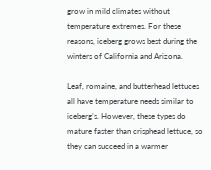grow in mild climates without temperature extremes. For these reasons, iceberg grows best during the winters of California and Arizona.

Leaf, romaine, and butterhead lettuces all have temperature needs similar to iceberg’s. However, these types do mature faster than crisphead lettuce, so they can succeed in a warmer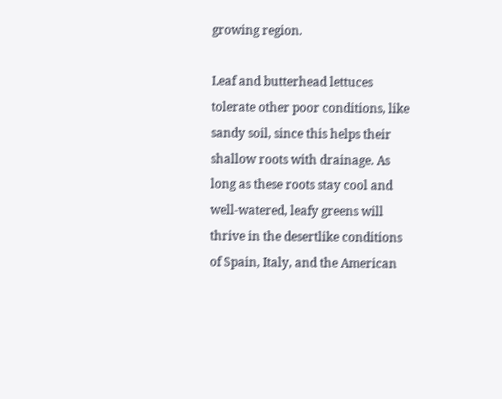growing region.

Leaf and butterhead lettuces tolerate other poor conditions, like sandy soil, since this helps their shallow roots with drainage. As long as these roots stay cool and well-watered, leafy greens will thrive in the desertlike conditions of Spain, Italy, and the American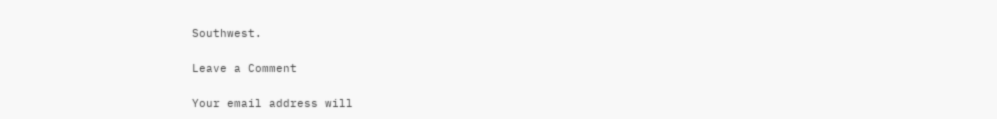Southwest.

Leave a Comment

Your email address will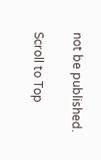not be published.

Scroll to Top